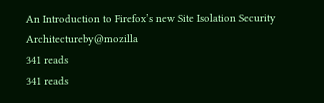An Introduction to Firefox’s new Site Isolation Security Architectureby@mozilla
341 reads
341 reads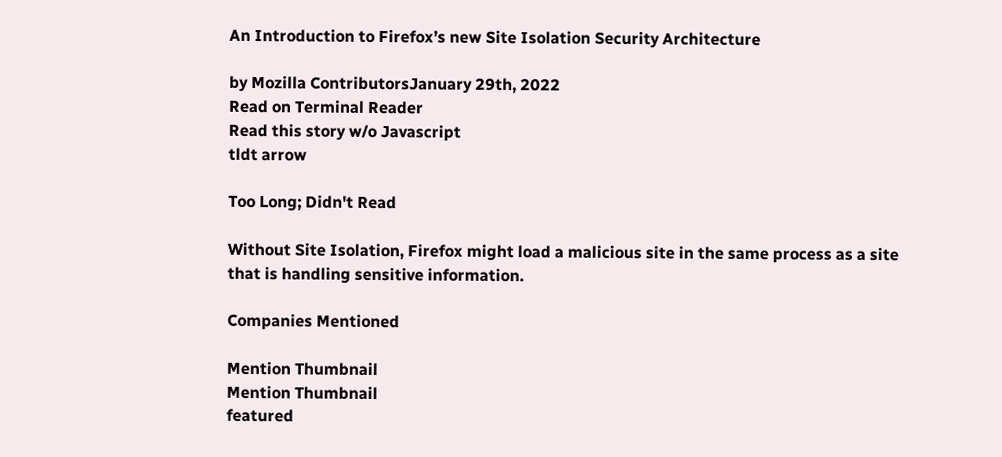An Introduction to Firefox’s new Site Isolation Security Architecture

by Mozilla ContributorsJanuary 29th, 2022
Read on Terminal Reader
Read this story w/o Javascript
tldt arrow

Too Long; Didn't Read

Without Site Isolation, Firefox might load a malicious site in the same process as a site that is handling sensitive information.

Companies Mentioned

Mention Thumbnail
Mention Thumbnail
featured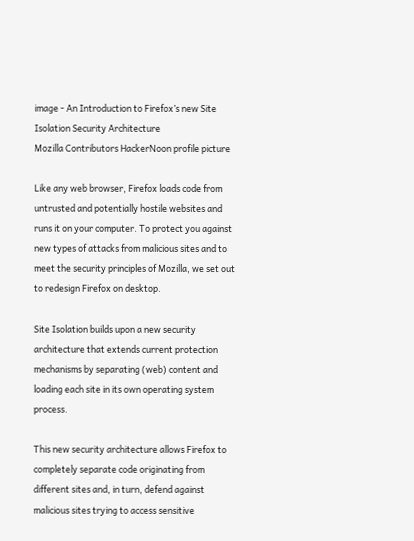image - An Introduction to Firefox’s new Site Isolation Security Architecture
Mozilla Contributors HackerNoon profile picture

Like any web browser, Firefox loads code from untrusted and potentially hostile websites and runs it on your computer. To protect you against new types of attacks from malicious sites and to meet the security principles of Mozilla, we set out to redesign Firefox on desktop.

Site Isolation builds upon a new security architecture that extends current protection mechanisms by separating (web) content and loading each site in its own operating system process.

This new security architecture allows Firefox to completely separate code originating from different sites and, in turn, defend against malicious sites trying to access sensitive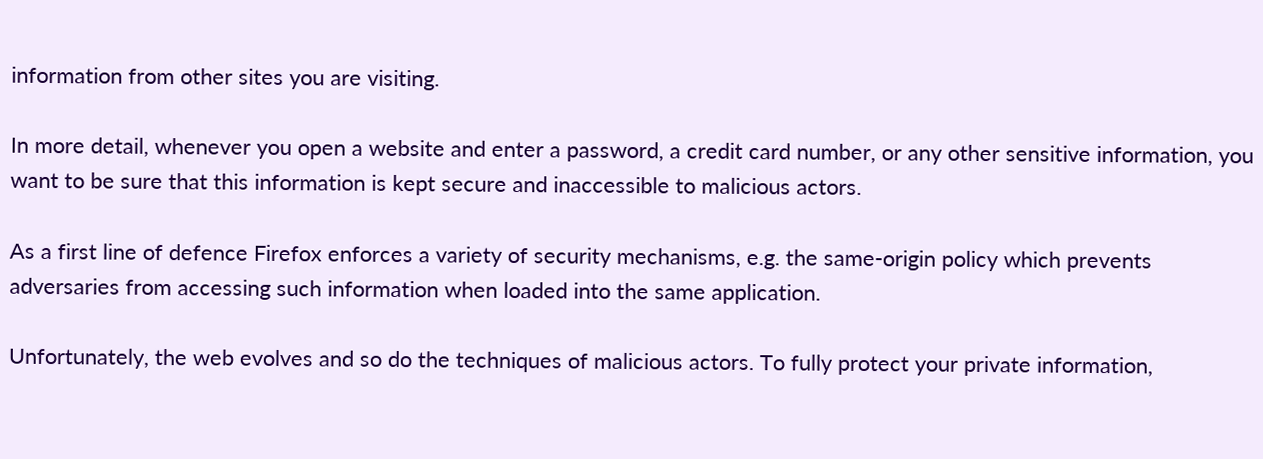information from other sites you are visiting.

In more detail, whenever you open a website and enter a password, a credit card number, or any other sensitive information, you want to be sure that this information is kept secure and inaccessible to malicious actors.

As a first line of defence Firefox enforces a variety of security mechanisms, e.g. the same-origin policy which prevents adversaries from accessing such information when loaded into the same application.

Unfortunately, the web evolves and so do the techniques of malicious actors. To fully protect your private information,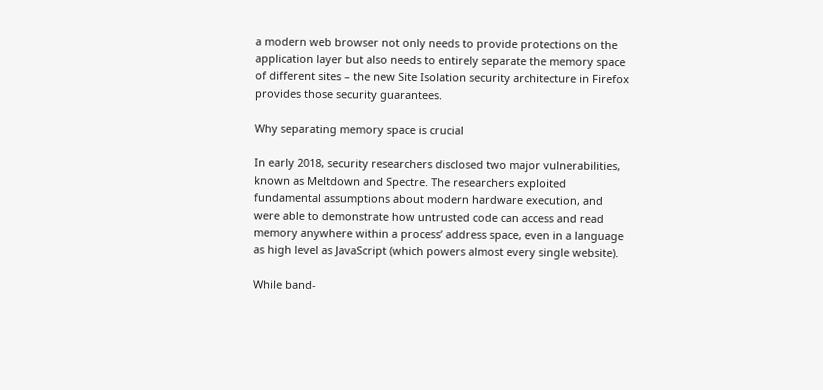a modern web browser not only needs to provide protections on the application layer but also needs to entirely separate the memory space of different sites – the new Site Isolation security architecture in Firefox provides those security guarantees.

Why separating memory space is crucial

In early 2018, security researchers disclosed two major vulnerabilities, known as Meltdown and Spectre. The researchers exploited fundamental assumptions about modern hardware execution, and were able to demonstrate how untrusted code can access and read memory anywhere within a process’ address space, even in a language as high level as JavaScript (which powers almost every single website).

While band-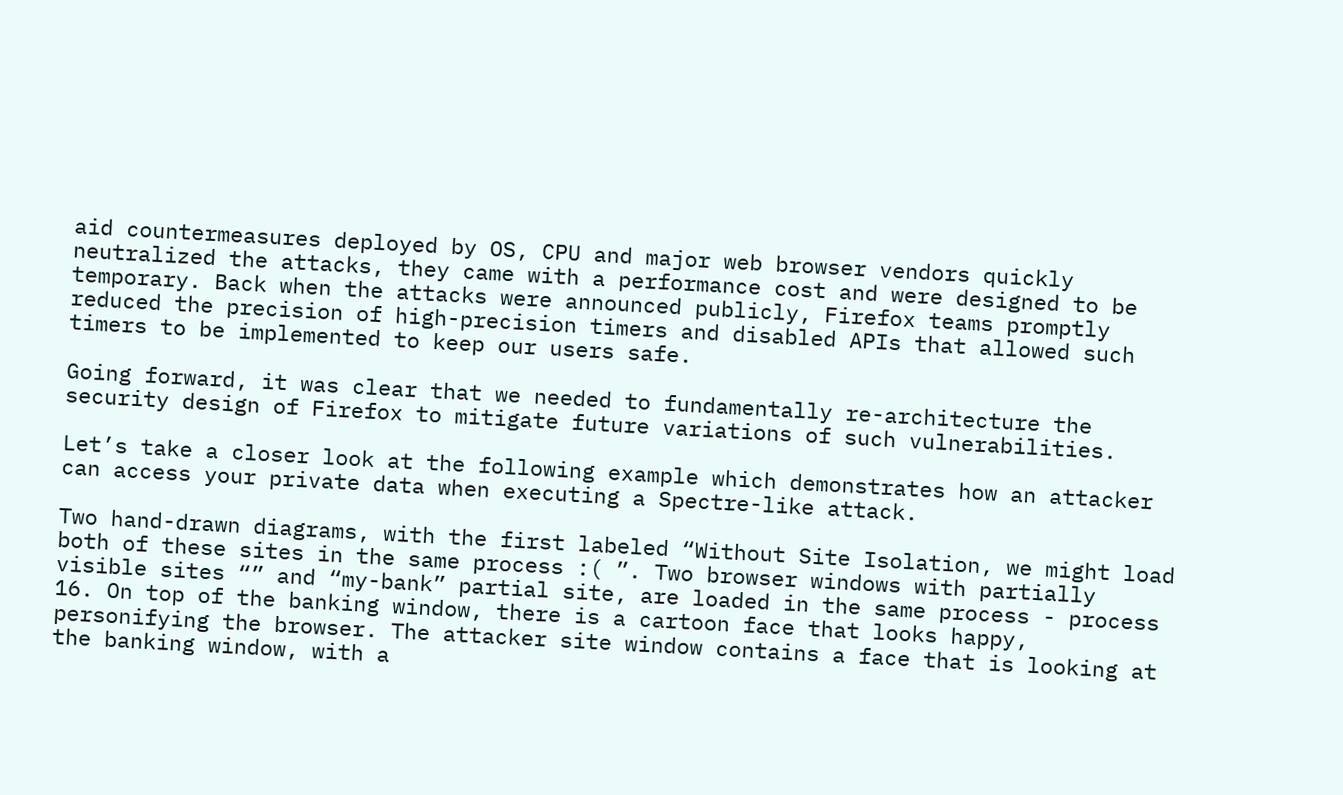aid countermeasures deployed by OS, CPU and major web browser vendors quickly neutralized the attacks, they came with a performance cost and were designed to be temporary. Back when the attacks were announced publicly, Firefox teams promptly reduced the precision of high-precision timers and disabled APIs that allowed such timers to be implemented to keep our users safe.

Going forward, it was clear that we needed to fundamentally re-architecture the security design of Firefox to mitigate future variations of such vulnerabilities.

Let’s take a closer look at the following example which demonstrates how an attacker can access your private data when executing a Spectre-like attack.

Two hand-drawn diagrams, with the first labeled “Without Site Isolation, we might load both of these sites in the same process :( ”. Two browser windows with partially visible sites “” and “my-bank” partial site, are loaded in the same process - process 16. On top of the banking window, there is a cartoon face that looks happy, personifying the browser. The attacker site window contains a face that is looking at the banking window, with a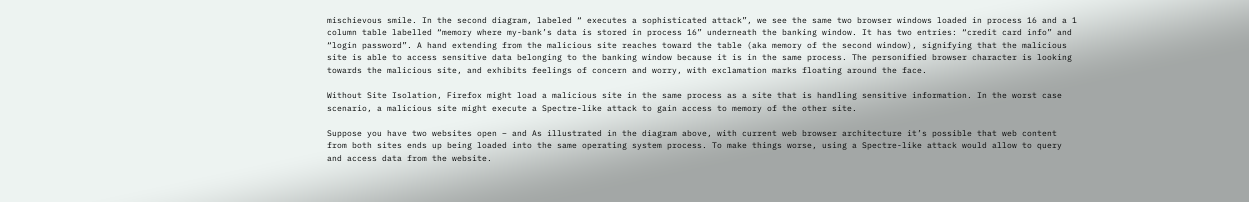mischievous smile. In the second diagram, labeled “ executes a sophisticated attack”, we see the same two browser windows loaded in process 16 and a 1 column table labelled “memory where my-bank’s data is stored in process 16” underneath the banking window. It has two entries: “credit card info” and “login password”. A hand extending from the malicious site reaches toward the table (aka memory of the second window), signifying that the malicious site is able to access sensitive data belonging to the banking window because it is in the same process. The personified browser character is looking towards the malicious site, and exhibits feelings of concern and worry, with exclamation marks floating around the face.

Without Site Isolation, Firefox might load a malicious site in the same process as a site that is handling sensitive information. In the worst case scenario, a malicious site might execute a Spectre-like attack to gain access to memory of the other site.

Suppose you have two websites open – and As illustrated in the diagram above, with current web browser architecture it’s possible that web content from both sites ends up being loaded into the same operating system process. To make things worse, using a Spectre-like attack would allow to query and access data from the website.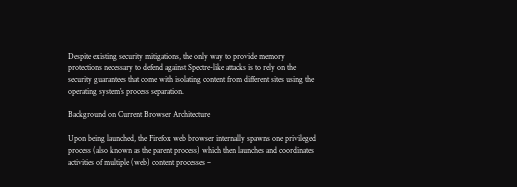Despite existing security mitigations, the only way to provide memory protections necessary to defend against Spectre-like attacks is to rely on the security guarantees that come with isolating content from different sites using the operating system’s process separation.

Background on Current Browser Architecture

Upon being launched, the Firefox web browser internally spawns one privileged process (also known as the parent process) which then launches and coordinates activities of multiple (web) content processes –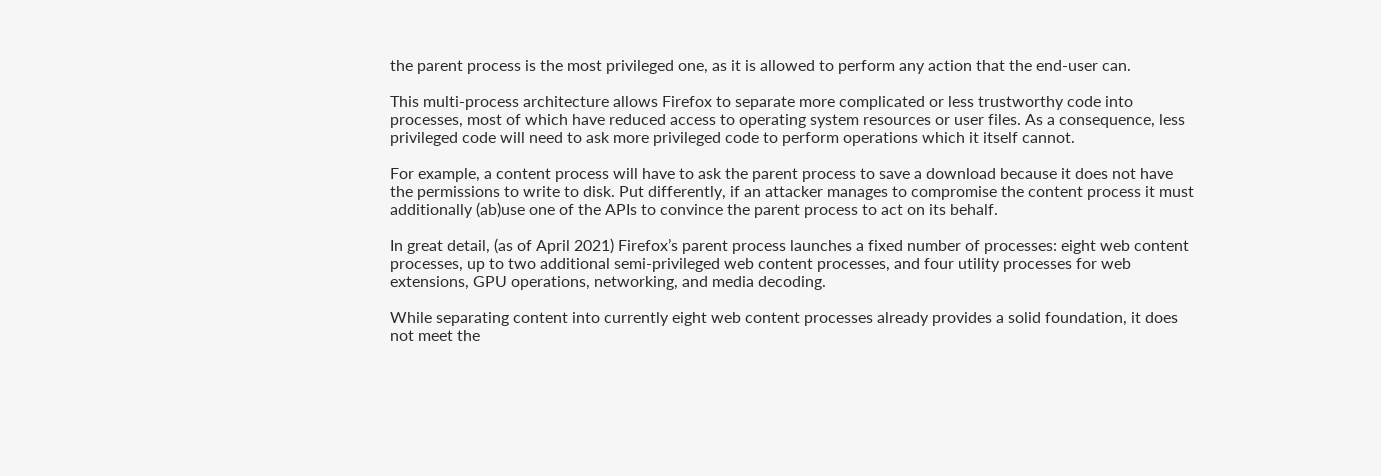the parent process is the most privileged one, as it is allowed to perform any action that the end-user can.

This multi-process architecture allows Firefox to separate more complicated or less trustworthy code into processes, most of which have reduced access to operating system resources or user files. As a consequence, less privileged code will need to ask more privileged code to perform operations which it itself cannot.

For example, a content process will have to ask the parent process to save a download because it does not have the permissions to write to disk. Put differently, if an attacker manages to compromise the content process it must additionally (ab)use one of the APIs to convince the parent process to act on its behalf.

In great detail, (as of April 2021) Firefox’s parent process launches a fixed number of processes: eight web content processes, up to two additional semi-privileged web content processes, and four utility processes for web extensions, GPU operations, networking, and media decoding.

While separating content into currently eight web content processes already provides a solid foundation, it does not meet the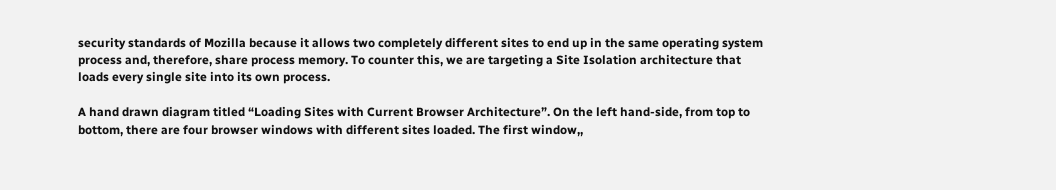security standards of Mozilla because it allows two completely different sites to end up in the same operating system process and, therefore, share process memory. To counter this, we are targeting a Site Isolation architecture that loads every single site into its own process.

A hand drawn diagram titled “Loading Sites with Current Browser Architecture”. On the left hand-side, from top to bottom, there are four browser windows with different sites loaded. The first window,,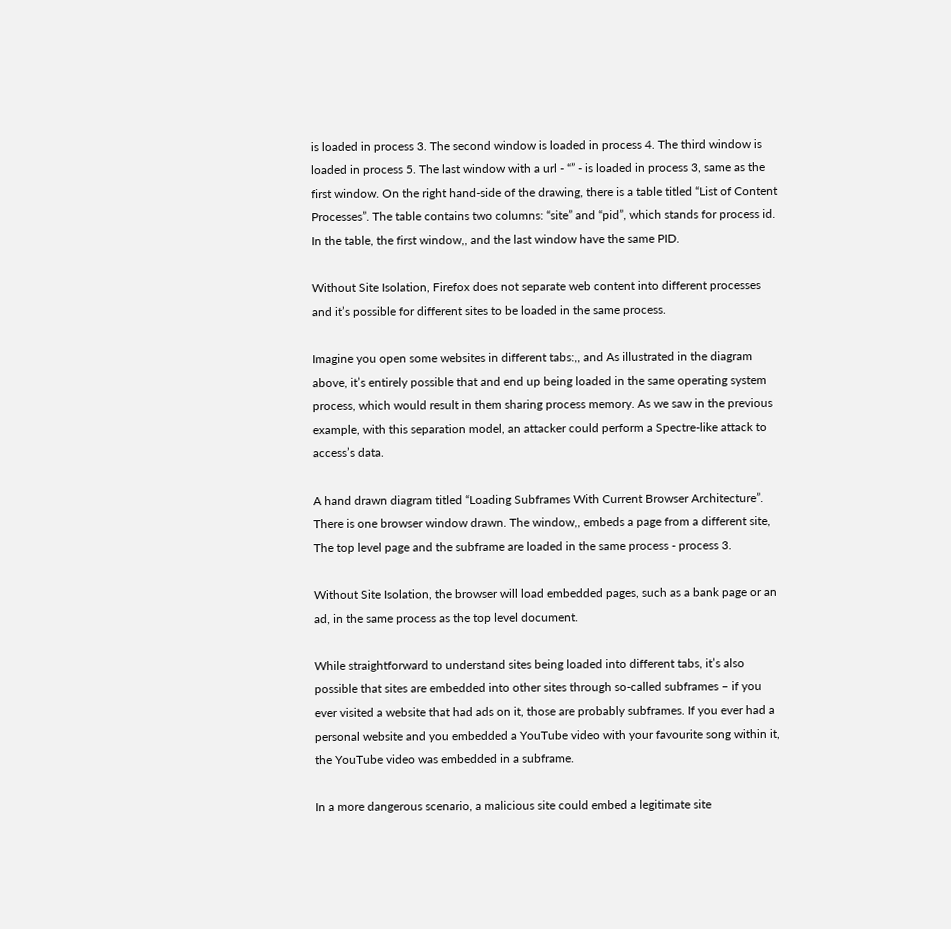is loaded in process 3. The second window is loaded in process 4. The third window is loaded in process 5. The last window with a url - “” - is loaded in process 3, same as the first window. On the right hand-side of the drawing, there is a table titled “List of Content Processes”. The table contains two columns: “site” and “pid”, which stands for process id. In the table, the first window,, and the last window have the same PID.

Without Site Isolation, Firefox does not separate web content into different processes and it’s possible for different sites to be loaded in the same process.

Imagine you open some websites in different tabs:,, and As illustrated in the diagram above, it’s entirely possible that and end up being loaded in the same operating system process, which would result in them sharing process memory. As we saw in the previous example, with this separation model, an attacker could perform a Spectre-like attack to access’s data.

A hand drawn diagram titled “Loading Subframes With Current Browser Architecture”. There is one browser window drawn. The window,, embeds a page from a different site, The top level page and the subframe are loaded in the same process - process 3.

Without Site Isolation, the browser will load embedded pages, such as a bank page or an ad, in the same process as the top level document.

While straightforward to understand sites being loaded into different tabs, it’s also possible that sites are embedded into other sites through so-called subframes – if you ever visited a website that had ads on it, those are probably subframes. If you ever had a personal website and you embedded a YouTube video with your favourite song within it, the YouTube video was embedded in a subframe.

In a more dangerous scenario, a malicious site could embed a legitimate site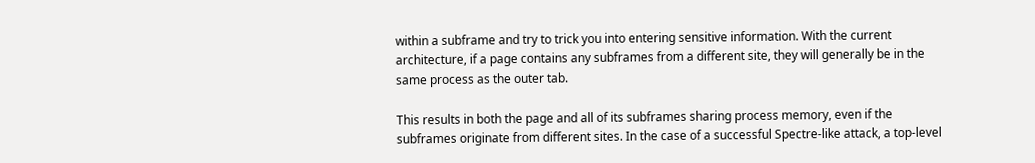within a subframe and try to trick you into entering sensitive information. With the current architecture, if a page contains any subframes from a different site, they will generally be in the same process as the outer tab.

This results in both the page and all of its subframes sharing process memory, even if the subframes originate from different sites. In the case of a successful Spectre-like attack, a top-level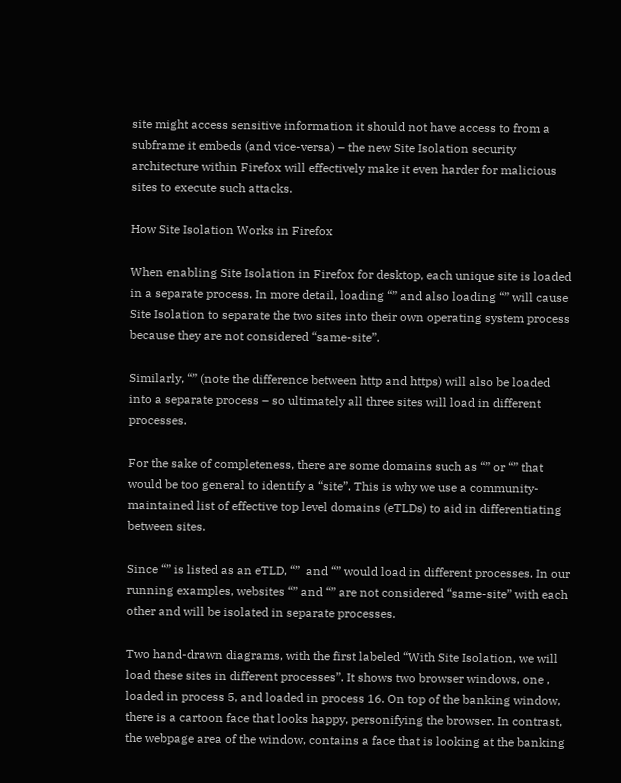site might access sensitive information it should not have access to from a subframe it embeds (and vice-versa) – the new Site Isolation security architecture within Firefox will effectively make it even harder for malicious sites to execute such attacks.

How Site Isolation Works in Firefox

When enabling Site Isolation in Firefox for desktop, each unique site is loaded in a separate process. In more detail, loading “” and also loading “” will cause Site Isolation to separate the two sites into their own operating system process because they are not considered “same-site”.

Similarly, “” (note the difference between http and https) will also be loaded into a separate process – so ultimately all three sites will load in different processes.

For the sake of completeness, there are some domains such as “” or “” that would be too general to identify a “site”. This is why we use a community-maintained list of effective top level domains (eTLDs) to aid in differentiating between sites.

Since “” is listed as an eTLD, “”  and “” would load in different processes. In our running examples, websites “” and “” are not considered “same-site” with each other and will be isolated in separate processes.

Two hand-drawn diagrams, with the first labeled “With Site Isolation, we will load these sites in different processes”. It shows two browser windows, one , loaded in process 5, and loaded in process 16. On top of the banking window, there is a cartoon face that looks happy, personifying the browser. In contrast, the webpage area of the window, contains a face that is looking at the banking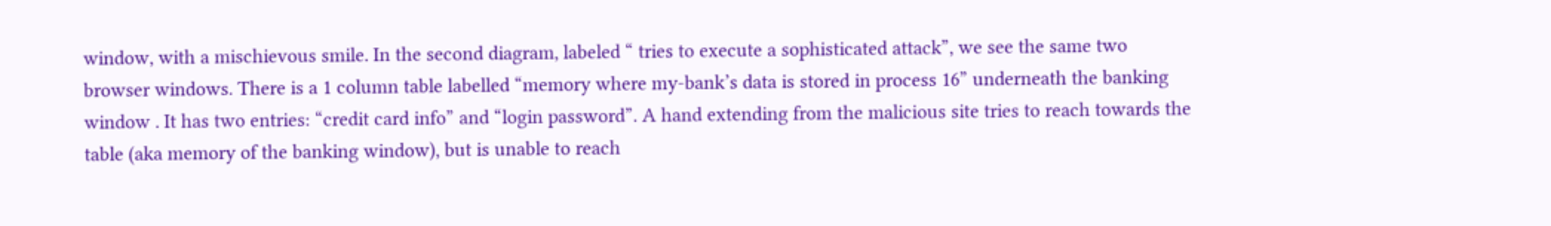window, with a mischievous smile. In the second diagram, labeled “ tries to execute a sophisticated attack”, we see the same two browser windows. There is a 1 column table labelled “memory where my-bank’s data is stored in process 16” underneath the banking window . It has two entries: “credit card info” and “login password”. A hand extending from the malicious site tries to reach towards the table (aka memory of the banking window), but is unable to reach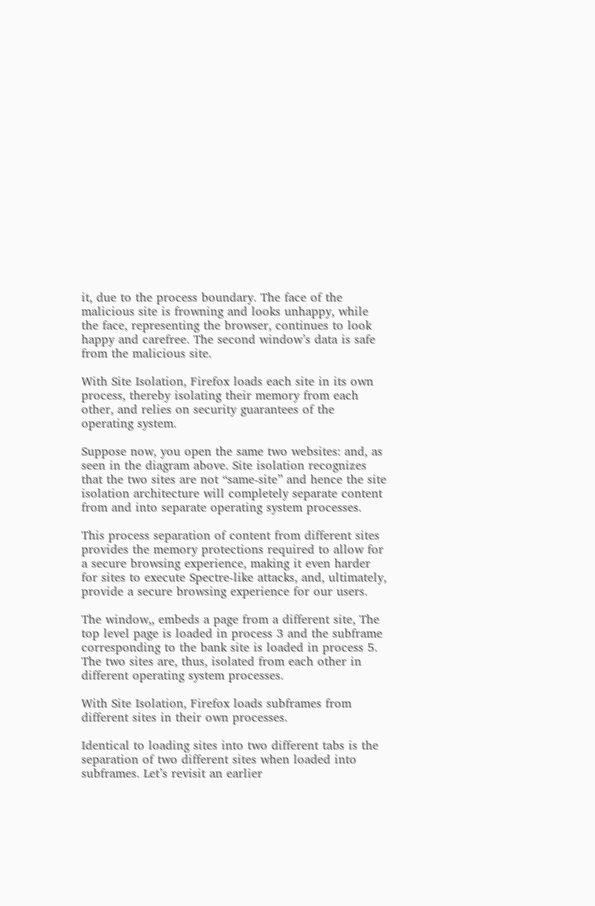it, due to the process boundary. The face of the malicious site is frowning and looks unhappy, while the face, representing the browser, continues to look happy and carefree. The second window’s data is safe from the malicious site.

With Site Isolation, Firefox loads each site in its own process, thereby isolating their memory from each other, and relies on security guarantees of the operating system.

Suppose now, you open the same two websites: and, as seen in the diagram above. Site isolation recognizes that the two sites are not “same-site” and hence the site isolation architecture will completely separate content from and into separate operating system processes.

This process separation of content from different sites provides the memory protections required to allow for a secure browsing experience, making it even harder for sites to execute Spectre-like attacks, and, ultimately, provide a secure browsing experience for our users.

The window,, embeds a page from a different site, The top level page is loaded in process 3 and the subframe corresponding to the bank site is loaded in process 5. The two sites are, thus, isolated from each other in different operating system processes.

With Site Isolation, Firefox loads subframes from different sites in their own processes.

Identical to loading sites into two different tabs is the separation of two different sites when loaded into subframes. Let’s revisit an earlier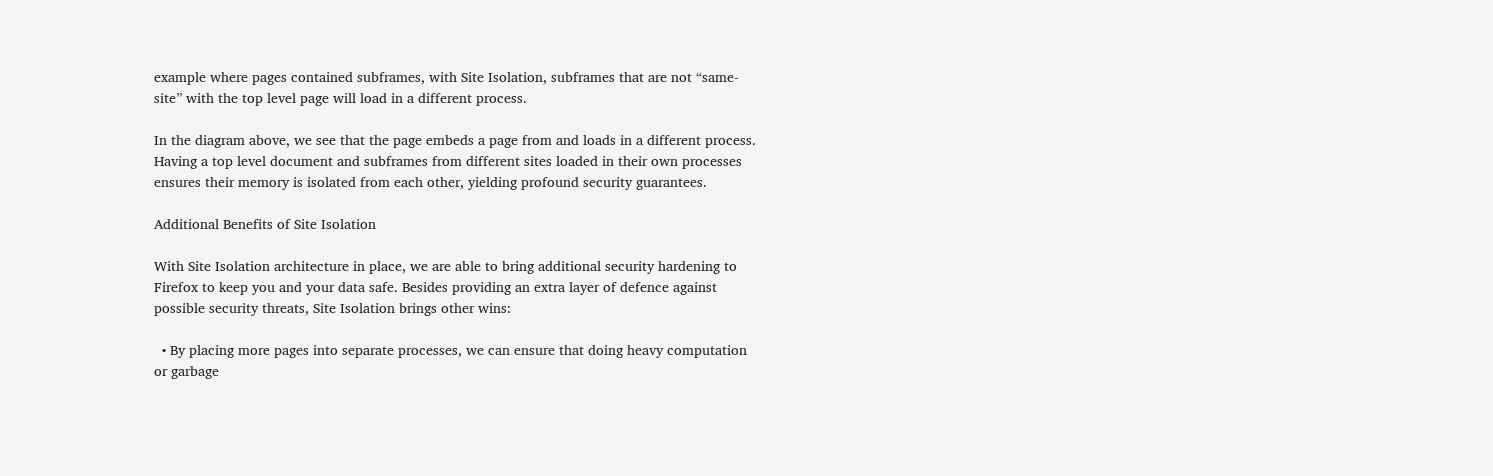example where pages contained subframes, with Site Isolation, subframes that are not “same-site” with the top level page will load in a different process.

In the diagram above, we see that the page embeds a page from and loads in a different process. Having a top level document and subframes from different sites loaded in their own processes ensures their memory is isolated from each other, yielding profound security guarantees.

Additional Benefits of Site Isolation

With Site Isolation architecture in place, we are able to bring additional security hardening to Firefox to keep you and your data safe. Besides providing an extra layer of defence against possible security threats, Site Isolation brings other wins:

  • By placing more pages into separate processes, we can ensure that doing heavy computation or garbage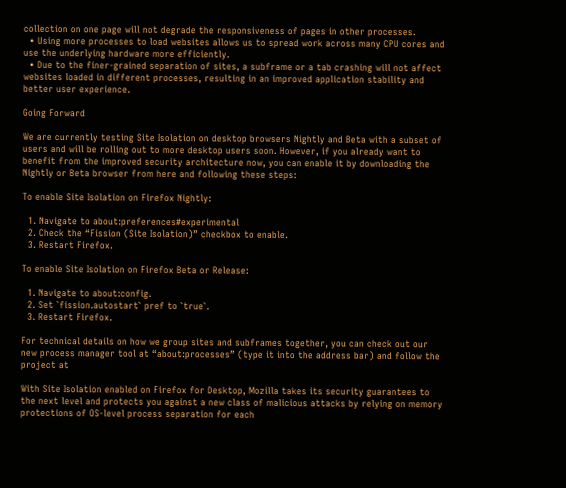collection on one page will not degrade the responsiveness of pages in other processes.
  • Using more processes to load websites allows us to spread work across many CPU cores and use the underlying hardware more efficiently.
  • Due to the finer-grained separation of sites, a subframe or a tab crashing will not affect websites loaded in different processes, resulting in an improved application stability and better user experience.

Going Forward

We are currently testing Site Isolation on desktop browsers Nightly and Beta with a subset of users and will be rolling out to more desktop users soon. However, if you already want to benefit from the improved security architecture now, you can enable it by downloading the Nightly or Beta browser from here and following these steps:

To enable Site Isolation on Firefox Nightly:

  1. Navigate to about:preferences#experimental
  2. Check the “Fission (Site Isolation)” checkbox to enable.
  3. Restart Firefox.

To enable Site Isolation on Firefox Beta or Release:

  1. Navigate to about:config.
  2. Set `fission.autostart` pref to `true`.
  3. Restart Firefox.

For technical details on how we group sites and subframes together, you can check out our new process manager tool at “about:processes” (type it into the address bar) and follow the project at

With Site Isolation enabled on Firefox for Desktop, Mozilla takes its security guarantees to the next level and protects you against a new class of malicious attacks by relying on memory protections of OS-level process separation for each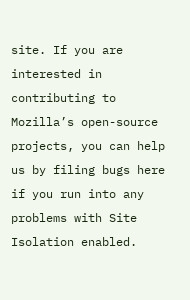site. If you are interested in contributing to Mozilla’s open-source projects, you can help us by filing bugs here if you run into any problems with Site Isolation enabled.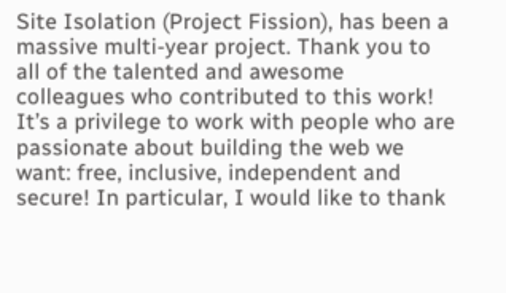Site Isolation (Project Fission), has been a massive multi-year project. Thank you to all of the talented and awesome colleagues who contributed to this work! It’s a privilege to work with people who are passionate about building the web we want: free, inclusive, independent and secure! In particular, I would like to thank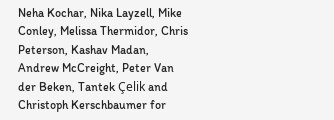Neha Kochar, Nika Layzell, Mike Conley, Melissa Thermidor, Chris Peterson, Kashav Madan, Andrew McCreight, Peter Van der Beken, Tantek Çelik and Christoph Kerschbaumer for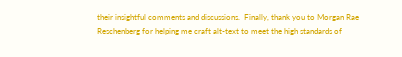their insightful comments and discussions.  Finally, thank you to Morgan Rae Reschenberg for helping me craft alt-text to meet the high standards of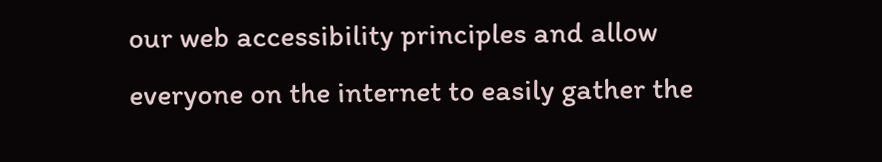our web accessibility principles and allow everyone on the internet to easily gather the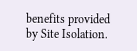benefits provided by Site Isolation.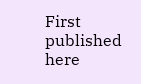First published here